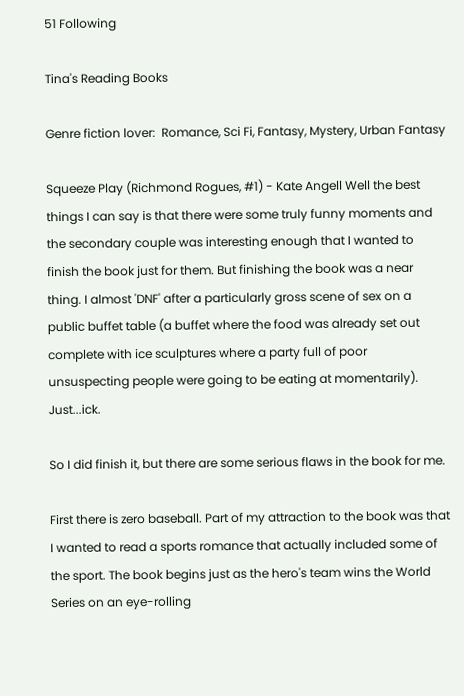51 Following

Tina's Reading Books

Genre fiction lover:  Romance, Sci Fi, Fantasy, Mystery, Urban Fantasy

Squeeze Play (Richmond Rogues, #1) - Kate Angell Well the best things I can say is that there were some truly funny moments and the secondary couple was interesting enough that I wanted to finish the book just for them. But finishing the book was a near thing. I almost 'DNF' after a particularly gross scene of sex on a public buffet table (a buffet where the food was already set out complete with ice sculptures where a party full of poor unsuspecting people were going to be eating at momentarily). Just...ick.

So I did finish it, but there are some serious flaws in the book for me.

First there is zero baseball. Part of my attraction to the book was that I wanted to read a sports romance that actually included some of the sport. The book begins just as the hero's team wins the World Series on an eye-rolling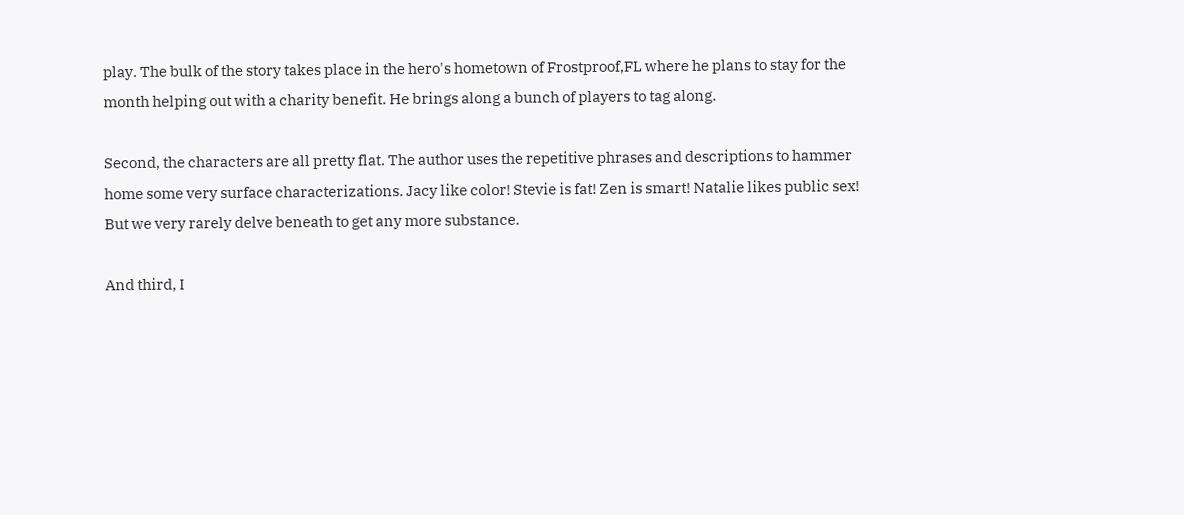play. The bulk of the story takes place in the hero's hometown of Frostproof,FL where he plans to stay for the month helping out with a charity benefit. He brings along a bunch of players to tag along.

Second, the characters are all pretty flat. The author uses the repetitive phrases and descriptions to hammer home some very surface characterizations. Jacy like color! Stevie is fat! Zen is smart! Natalie likes public sex! But we very rarely delve beneath to get any more substance.

And third, I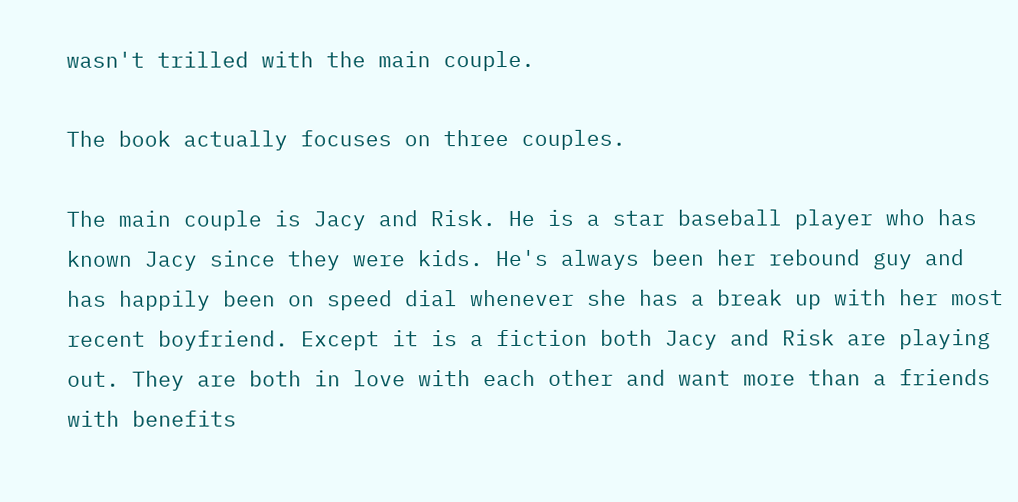wasn't trilled with the main couple.

The book actually focuses on three couples.

The main couple is Jacy and Risk. He is a star baseball player who has known Jacy since they were kids. He's always been her rebound guy and has happily been on speed dial whenever she has a break up with her most recent boyfriend. Except it is a fiction both Jacy and Risk are playing out. They are both in love with each other and want more than a friends with benefits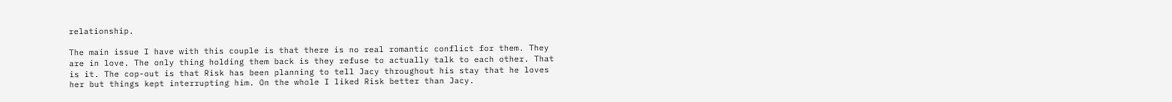relationship.

The main issue I have with this couple is that there is no real romantic conflict for them. They are in love. The only thing holding them back is they refuse to actually talk to each other. That is it. The cop-out is that Risk has been planning to tell Jacy throughout his stay that he loves her but things kept interrupting him. On the whole I liked Risk better than Jacy.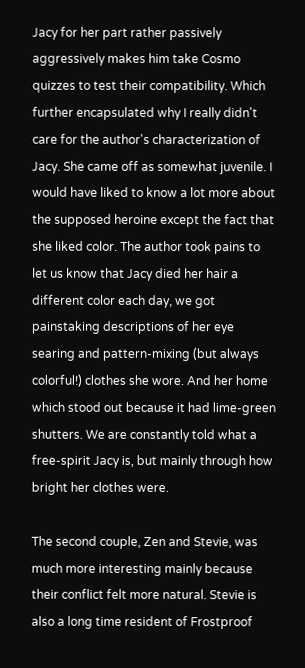Jacy for her part rather passively aggressively makes him take Cosmo quizzes to test their compatibility. Which further encapsulated why I really didn't care for the author's characterization of Jacy. She came off as somewhat juvenile. I would have liked to know a lot more about the supposed heroine except the fact that she liked color. The author took pains to let us know that Jacy died her hair a different color each day, we got painstaking descriptions of her eye searing and pattern-mixing (but always colorful!) clothes she wore. And her home which stood out because it had lime-green shutters. We are constantly told what a free-spirit Jacy is, but mainly through how bright her clothes were.

The second couple, Zen and Stevie, was much more interesting mainly because their conflict felt more natural. Stevie is also a long time resident of Frostproof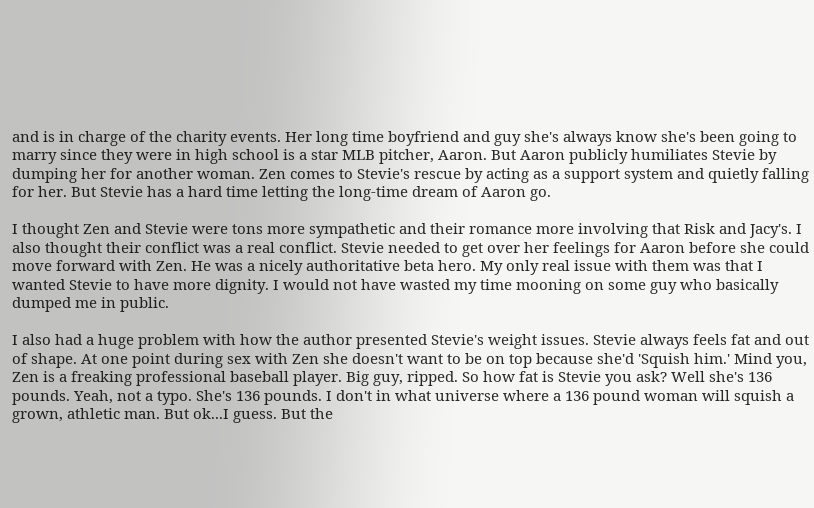and is in charge of the charity events. Her long time boyfriend and guy she's always know she's been going to marry since they were in high school is a star MLB pitcher, Aaron. But Aaron publicly humiliates Stevie by dumping her for another woman. Zen comes to Stevie's rescue by acting as a support system and quietly falling for her. But Stevie has a hard time letting the long-time dream of Aaron go.

I thought Zen and Stevie were tons more sympathetic and their romance more involving that Risk and Jacy's. I also thought their conflict was a real conflict. Stevie needed to get over her feelings for Aaron before she could move forward with Zen. He was a nicely authoritative beta hero. My only real issue with them was that I wanted Stevie to have more dignity. I would not have wasted my time mooning on some guy who basically dumped me in public.

I also had a huge problem with how the author presented Stevie's weight issues. Stevie always feels fat and out of shape. At one point during sex with Zen she doesn't want to be on top because she'd 'Squish him.' Mind you, Zen is a freaking professional baseball player. Big guy, ripped. So how fat is Stevie you ask? Well she's 136 pounds. Yeah, not a typo. She's 136 pounds. I don't in what universe where a 136 pound woman will squish a grown, athletic man. But ok...I guess. But the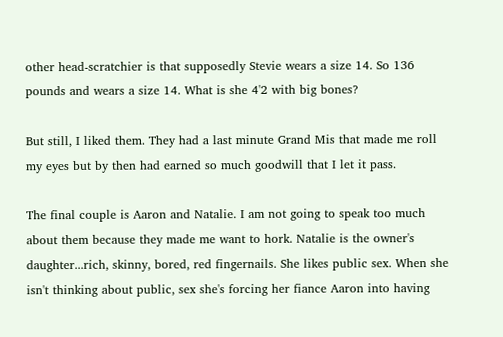other head-scratchier is that supposedly Stevie wears a size 14. So 136 pounds and wears a size 14. What is she 4'2 with big bones?

But still, I liked them. They had a last minute Grand Mis that made me roll my eyes but by then had earned so much goodwill that I let it pass.

The final couple is Aaron and Natalie. I am not going to speak too much about them because they made me want to hork. Natalie is the owner's daughter...rich, skinny, bored, red fingernails. She likes public sex. When she isn't thinking about public, sex she's forcing her fiance Aaron into having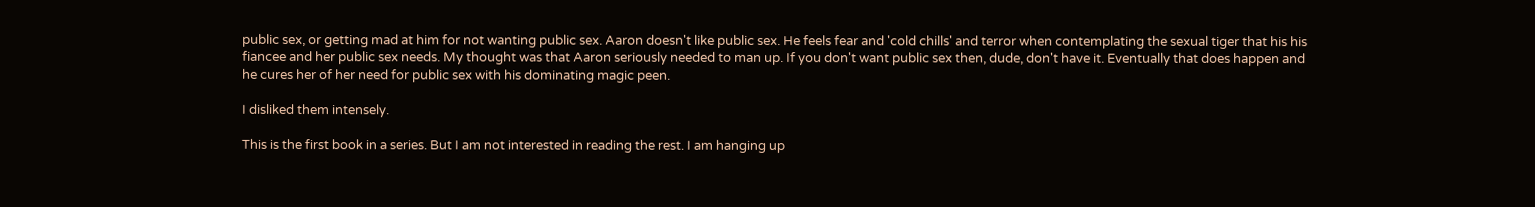public sex, or getting mad at him for not wanting public sex. Aaron doesn't like public sex. He feels fear and 'cold chills' and terror when contemplating the sexual tiger that his his fiancee and her public sex needs. My thought was that Aaron seriously needed to man up. If you don't want public sex then, dude, don't have it. Eventually that does happen and he cures her of her need for public sex with his dominating magic peen.

I disliked them intensely.

This is the first book in a series. But I am not interested in reading the rest. I am hanging up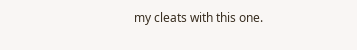my cleats with this one.